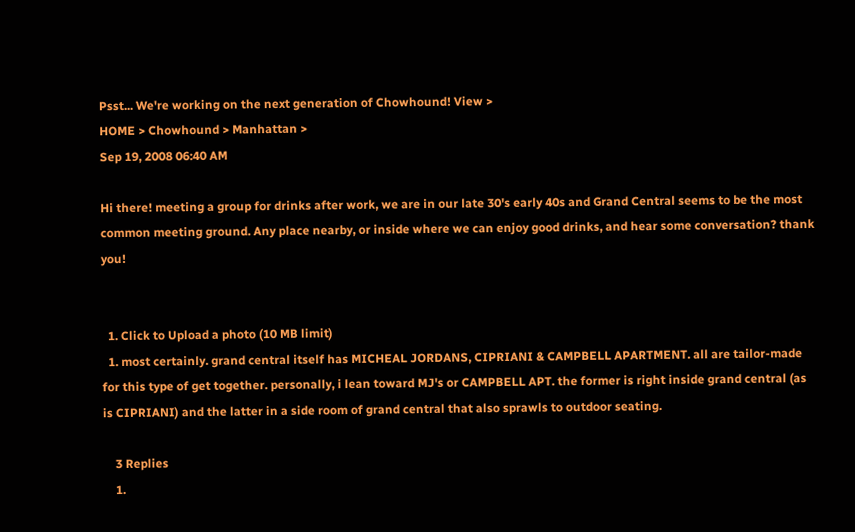Psst... We're working on the next generation of Chowhound! View >
HOME > Chowhound > Manhattan >
Sep 19, 2008 06:40 AM

Hi there! meeting a group for drinks after work, we are in our late 30's early 40s and Grand Central seems to be the most common meeting ground. Any place nearby, or inside where we can enjoy good drinks, and hear some conversation? thank you!


  1. Click to Upload a photo (10 MB limit)
  1. most certainly. grand central itself has MICHEAL JORDANS, CIPRIANI & CAMPBELL APARTMENT. all are tailor-made for this type of get together. personally, i lean toward MJ's or CAMPBELL APT. the former is right inside grand central (as is CIPRIANI) and the latter in a side room of grand central that also sprawls to outdoor seating.

    3 Replies
    1.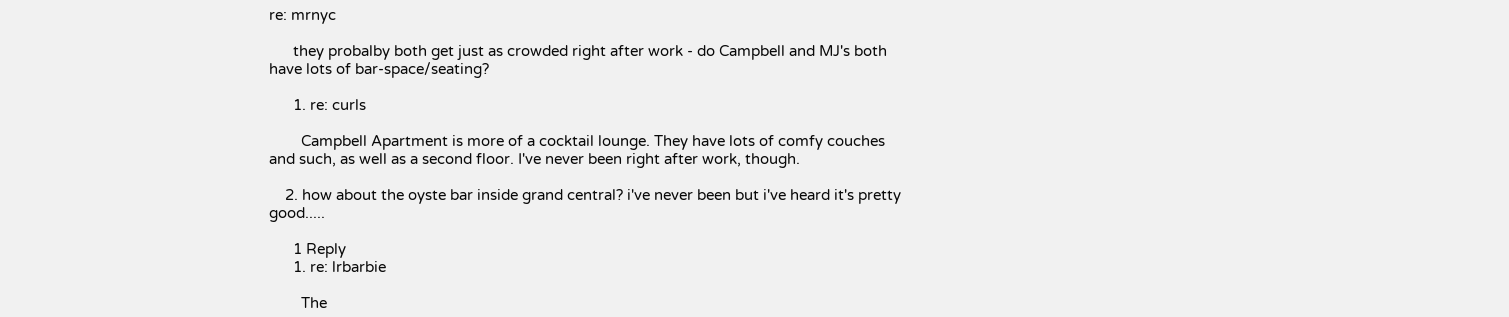re: mrnyc

      they probalby both get just as crowded right after work - do Campbell and MJ's both have lots of bar-space/seating?

      1. re: curls

        Campbell Apartment is more of a cocktail lounge. They have lots of comfy couches and such, as well as a second floor. I've never been right after work, though.

    2. how about the oyste bar inside grand central? i've never been but i've heard it's pretty good.....

      1 Reply
      1. re: lrbarbie

        The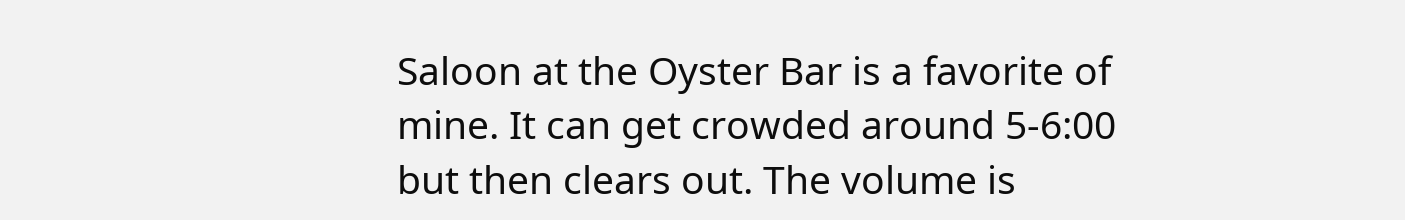Saloon at the Oyster Bar is a favorite of mine. It can get crowded around 5-6:00 but then clears out. The volume is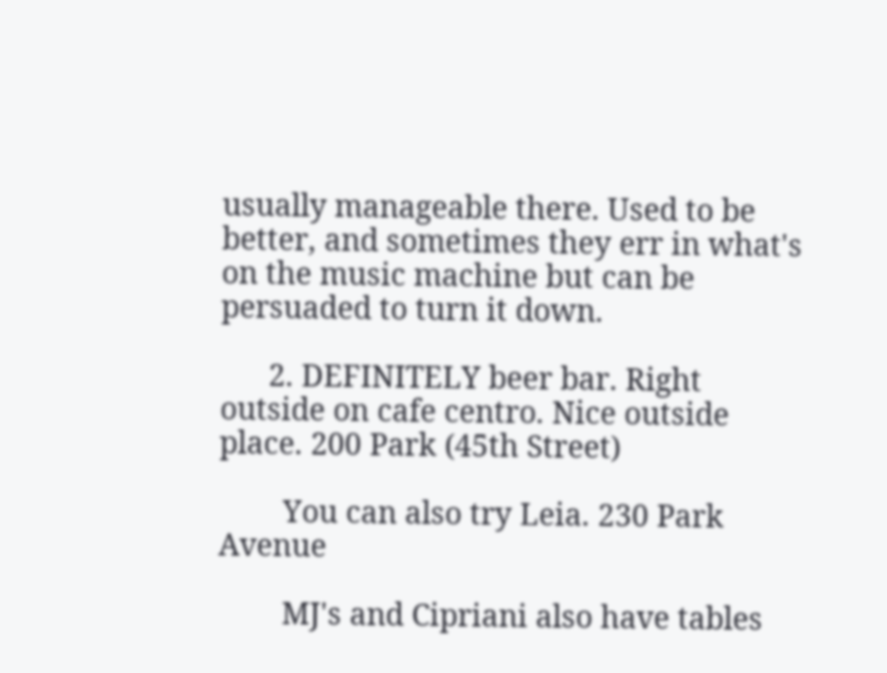usually manageable there. Used to be better, and sometimes they err in what's on the music machine but can be persuaded to turn it down.

      2. DEFINITELY beer bar. Right outside on cafe centro. Nice outside place. 200 Park (45th Street)

        You can also try Leia. 230 Park Avenue

        MJ's and Cipriani also have tables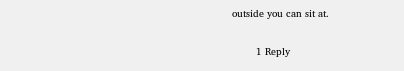outside you can sit at.

        1 Reply